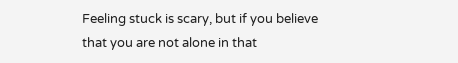Feeling stuck is scary, but if you believe that you are not alone in that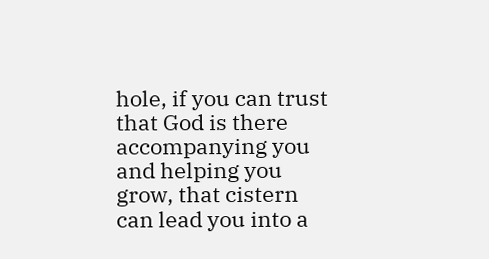hole, if you can trust that God is there accompanying you and helping you grow, that cistern can lead you into a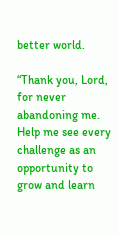better world.

“Thank you, Lord, for never abandoning me. Help me see every challenge as an opportunity to grow and learn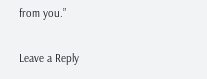from you.”

Leave a Reply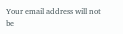Your email address will not be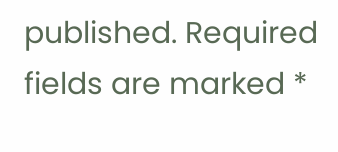published. Required fields are marked *